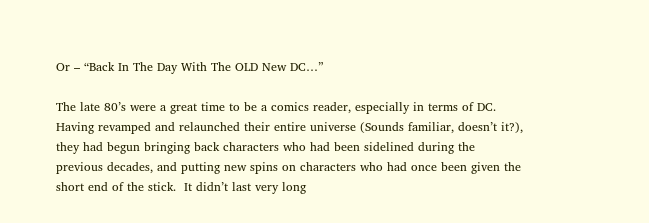Or – “Back In The Day With The OLD New DC…”

The late 80’s were a great time to be a comics reader, especially in terms of DC.  Having revamped and relaunched their entire universe (Sounds familiar, doesn’t it?), they had begun bringing back characters who had been sidelined during the previous decades, and putting new spins on characters who had once been given the short end of the stick.  It didn’t last very long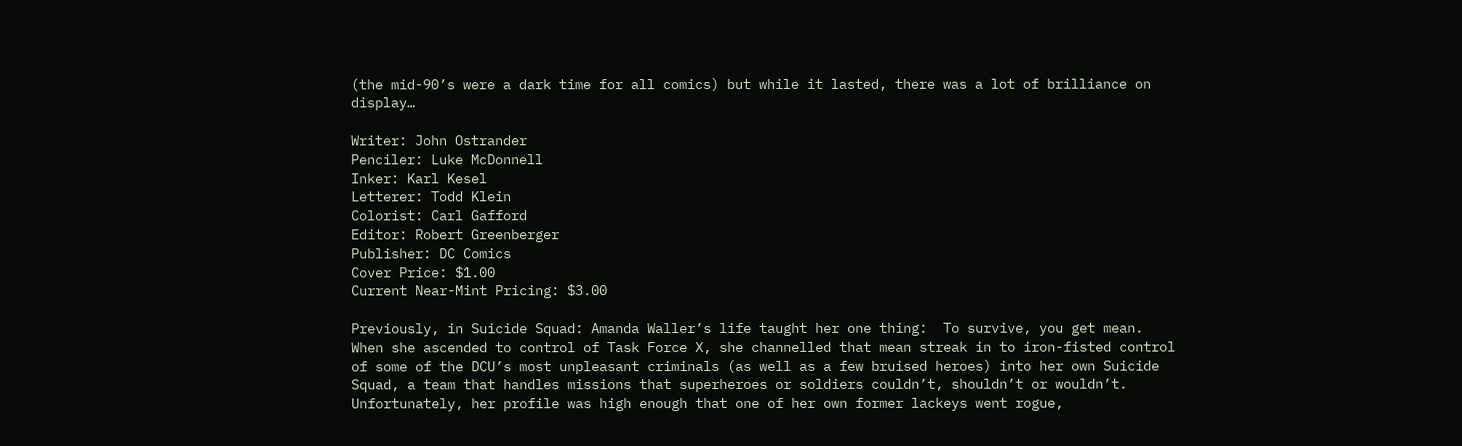(the mid-90’s were a dark time for all comics) but while it lasted, there was a lot of brilliance on display…

Writer: John Ostrander
Penciler: Luke McDonnell
Inker: Karl Kesel
Letterer: Todd Klein
Colorist: Carl Gafford
Editor: Robert Greenberger
Publisher: DC Comics
Cover Price: $1.00
Current Near-Mint Pricing: $3.00

Previously, in Suicide Squad: Amanda Waller’s life taught her one thing:  To survive, you get mean.  When she ascended to control of Task Force X, she channelled that mean streak in to iron-fisted control of some of the DCU’s most unpleasant criminals (as well as a few bruised heroes) into her own Suicide Squad, a team that handles missions that superheroes or soldiers couldn’t, shouldn’t or wouldn’t.  Unfortunately, her profile was high enough that one of her own former lackeys went rogue,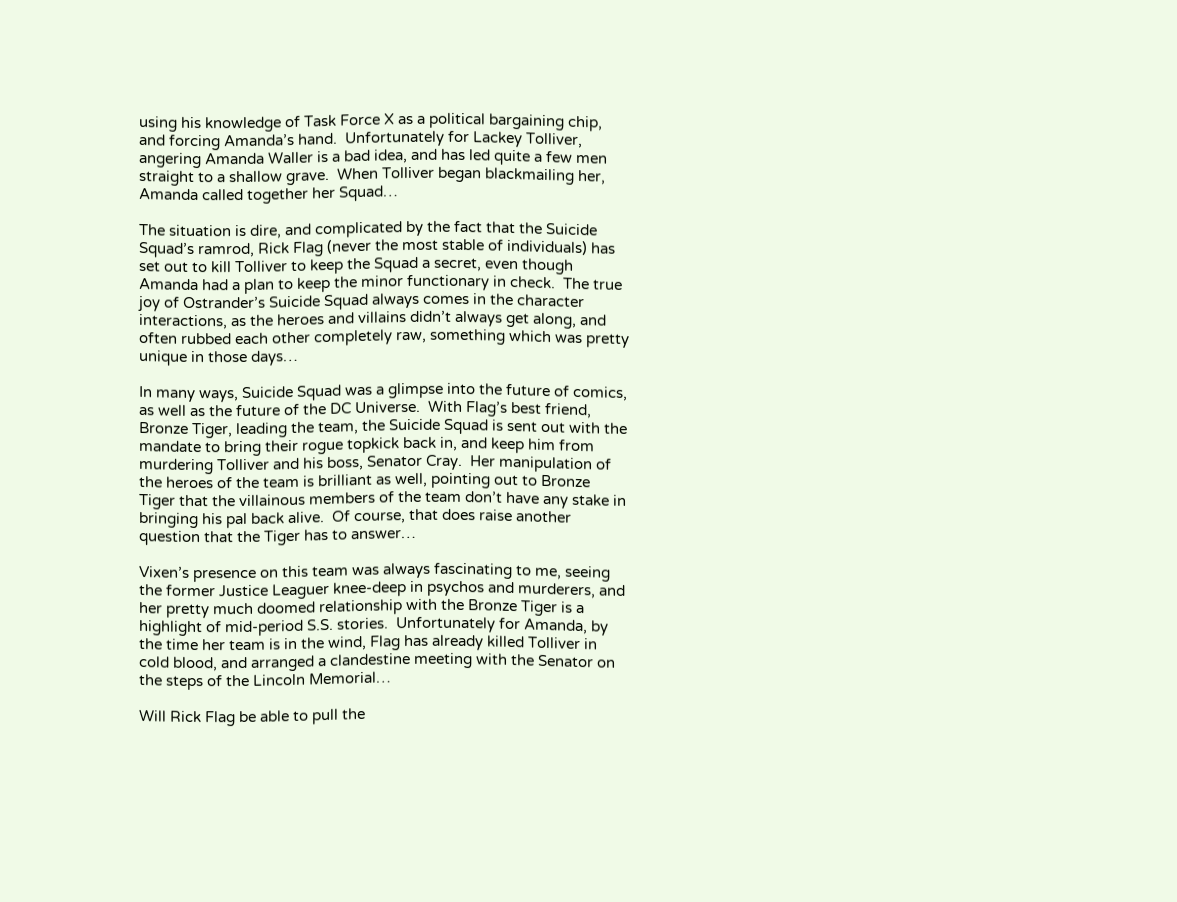using his knowledge of Task Force X as a political bargaining chip, and forcing Amanda’s hand.  Unfortunately for Lackey Tolliver, angering Amanda Waller is a bad idea, and has led quite a few men straight to a shallow grave.  When Tolliver began blackmailing her, Amanda called together her Squad…

The situation is dire, and complicated by the fact that the Suicide Squad’s ramrod, Rick Flag (never the most stable of individuals) has set out to kill Tolliver to keep the Squad a secret, even though Amanda had a plan to keep the minor functionary in check.  The true joy of Ostrander’s Suicide Squad always comes in the character interactions, as the heroes and villains didn’t always get along, and often rubbed each other completely raw, something which was pretty unique in those days…

In many ways, Suicide Squad was a glimpse into the future of comics, as well as the future of the DC Universe.  With Flag’s best friend, Bronze Tiger, leading the team, the Suicide Squad is sent out with the mandate to bring their rogue topkick back in, and keep him from murdering Tolliver and his boss, Senator Cray.  Her manipulation of the heroes of the team is brilliant as well, pointing out to Bronze Tiger that the villainous members of the team don’t have any stake in bringing his pal back alive.  Of course, that does raise another question that the Tiger has to answer…

Vixen’s presence on this team was always fascinating to me, seeing the former Justice Leaguer knee-deep in psychos and murderers, and her pretty much doomed relationship with the Bronze Tiger is a highlight of mid-period S.S. stories.  Unfortunately for Amanda, by the time her team is in the wind, Flag has already killed Tolliver in cold blood, and arranged a clandestine meeting with the Senator on the steps of the Lincoln Memorial…

Will Rick Flag be able to pull the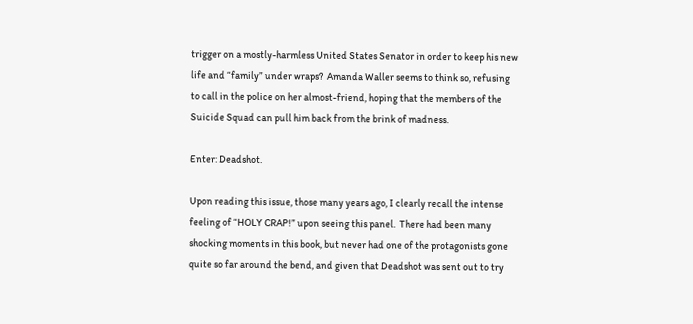trigger on a mostly-harmless United States Senator in order to keep his new life and “family” under wraps?  Amanda Waller seems to think so, refusing to call in the police on her almost-friend, hoping that the members of the Suicide Squad can pull him back from the brink of madness.

Enter: Deadshot.

Upon reading this issue, those many years ago, I clearly recall the intense feeling of “HOLY CRAP!” upon seeing this panel.  There had been many shocking moments in this book, but never had one of the protagonists gone quite so far around the bend, and given that Deadshot was sent out to try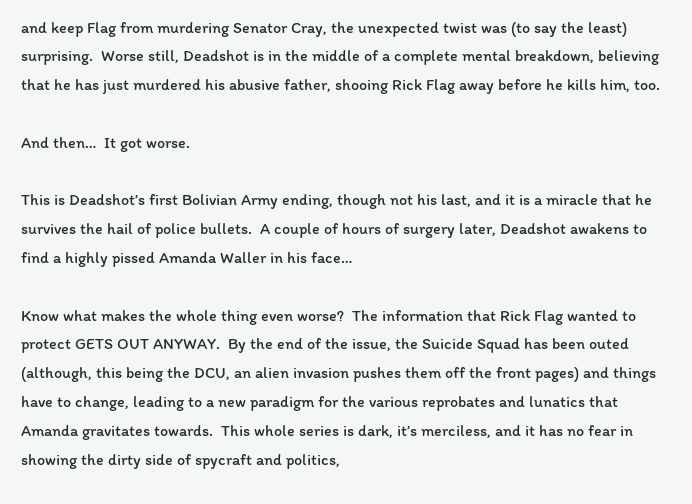and keep Flag from murdering Senator Cray, the unexpected twist was (to say the least) surprising.  Worse still, Deadshot is in the middle of a complete mental breakdown, believing that he has just murdered his abusive father, shooing Rick Flag away before he kills him, too.

And then…  It got worse.

This is Deadshot’s first Bolivian Army ending, though not his last, and it is a miracle that he survives the hail of police bullets.  A couple of hours of surgery later, Deadshot awakens to find a highly pissed Amanda Waller in his face…

Know what makes the whole thing even worse?  The information that Rick Flag wanted to protect GETS OUT ANYWAY.  By the end of the issue, the Suicide Squad has been outed (although, this being the DCU, an alien invasion pushes them off the front pages) and things have to change, leading to a new paradigm for the various reprobates and lunatics that Amanda gravitates towards.  This whole series is dark, it’s merciless, and it has no fear in showing the dirty side of spycraft and politics,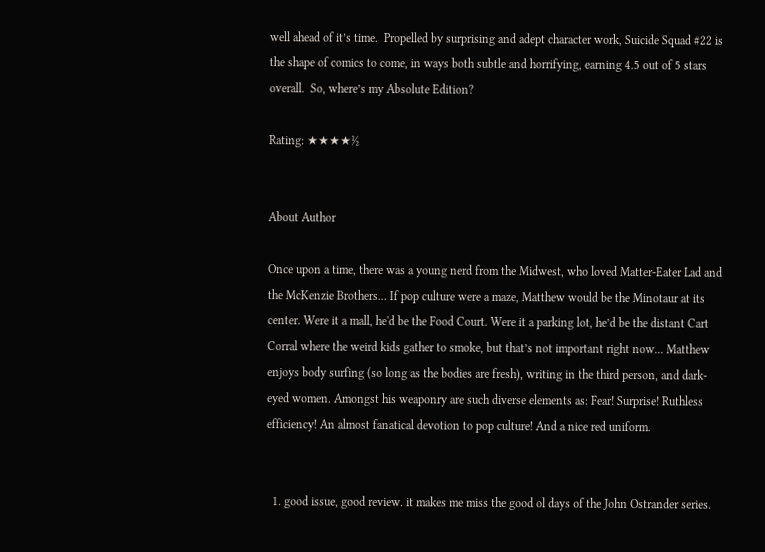well ahead of it’s time.  Propelled by surprising and adept character work, Suicide Squad #22 is the shape of comics to come, in ways both subtle and horrifying, earning 4.5 out of 5 stars overall.  So, where’s my Absolute Edition?

Rating: ★★★★½


About Author

Once upon a time, there was a young nerd from the Midwest, who loved Matter-Eater Lad and the McKenzie Brothers... If pop culture were a maze, Matthew would be the Minotaur at its center. Were it a mall, he'd be the Food Court. Were it a parking lot, he’d be the distant Cart Corral where the weird kids gather to smoke, but that’s not important right now... Matthew enjoys body surfing (so long as the bodies are fresh), writing in the third person, and dark-eyed women. Amongst his weaponry are such diverse elements as: Fear! Surprise! Ruthless efficiency! An almost fanatical devotion to pop culture! And a nice red uniform.


  1. good issue, good review. it makes me miss the good ol days of the John Ostrander series.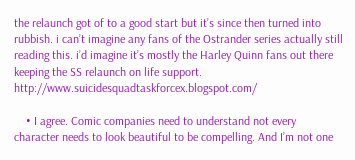the relaunch got of to a good start but it’s since then turned into rubbish. i can’t imagine any fans of the Ostrander series actually still reading this. i’d imagine it’s mostly the Harley Quinn fans out there keeping the SS relaunch on life support. http://www.suicidesquadtaskforcex.blogspot.com/

    • I agree. Comic companies need to understand not every character needs to look beautiful to be compelling. And I’m not one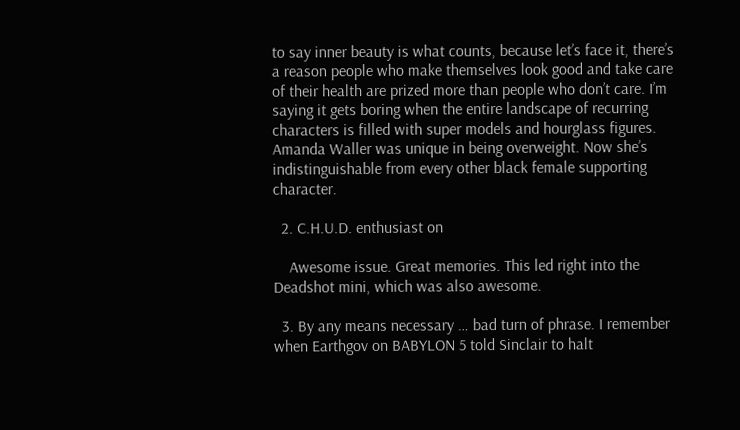to say inner beauty is what counts, because let’s face it, there’s a reason people who make themselves look good and take care of their health are prized more than people who don’t care. I’m saying it gets boring when the entire landscape of recurring characters is filled with super models and hourglass figures. Amanda Waller was unique in being overweight. Now she’s indistinguishable from every other black female supporting character.

  2. C.H.U.D. enthusiast on

    Awesome issue. Great memories. This led right into the Deadshot mini, which was also awesome.

  3. By any means necessary … bad turn of phrase. I remember when Earthgov on BABYLON 5 told Sinclair to halt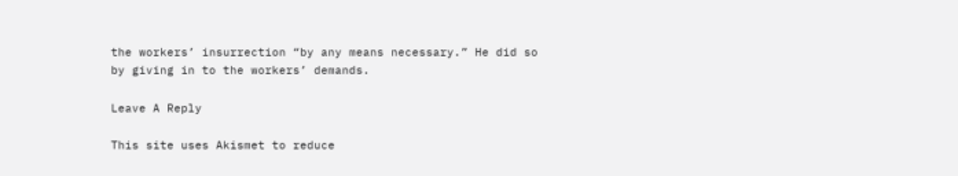the workers’ insurrection “by any means necessary.” He did so by giving in to the workers’ demands.

Leave A Reply

This site uses Akismet to reduce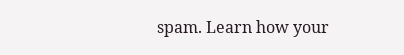spam. Learn how your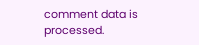comment data is processed.